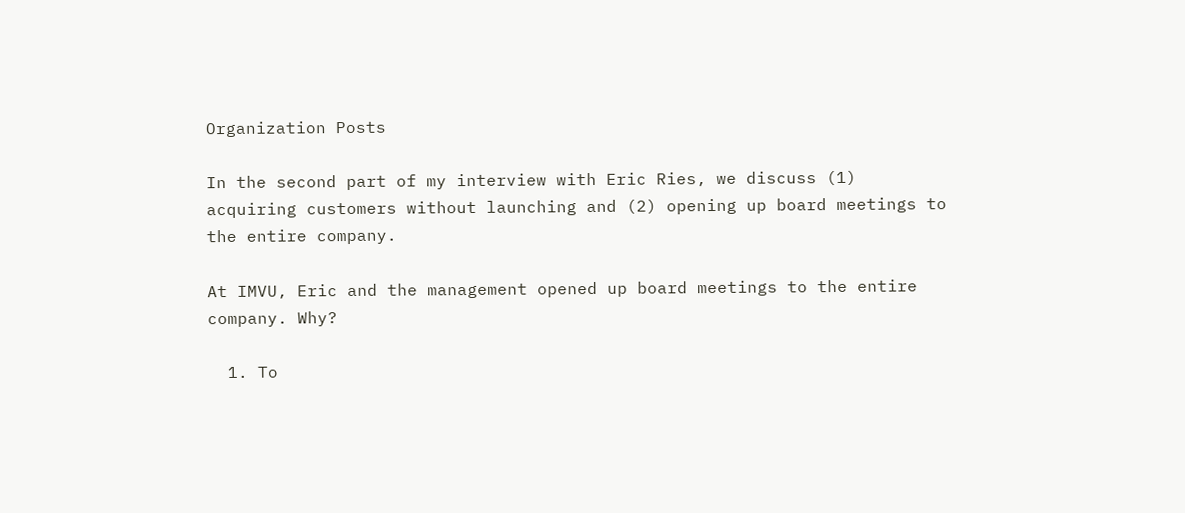Organization Posts

In the second part of my interview with Eric Ries, we discuss (1) acquiring customers without launching and (2) opening up board meetings to the entire company.

At IMVU, Eric and the management opened up board meetings to the entire company. Why?

  1. To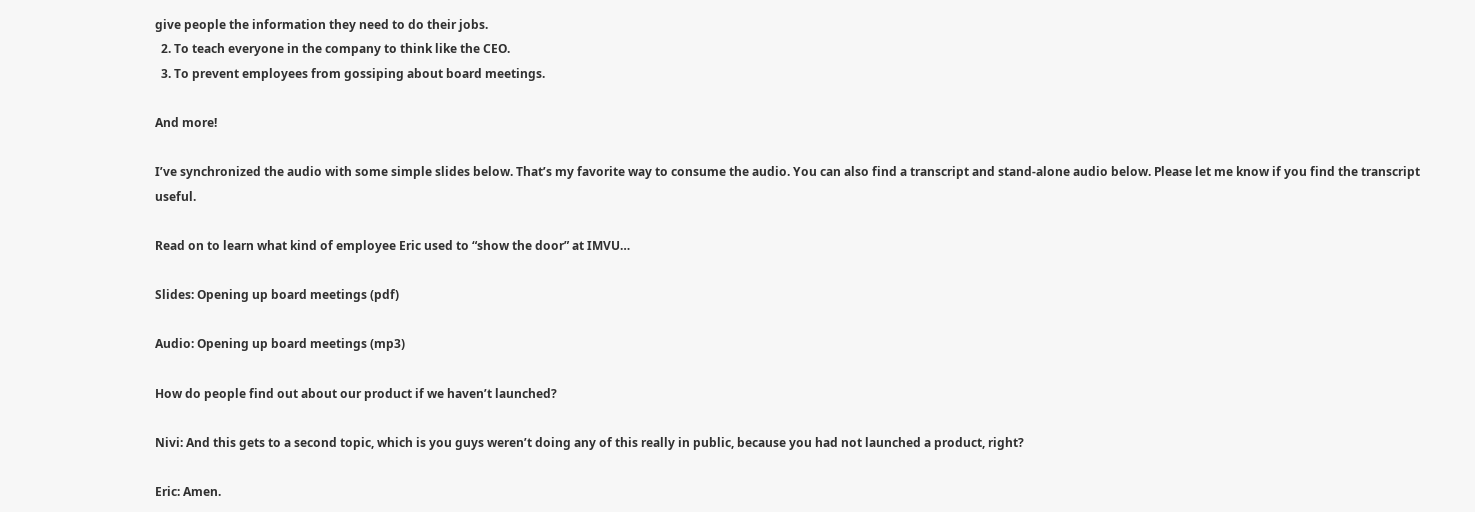give people the information they need to do their jobs.
  2. To teach everyone in the company to think like the CEO.
  3. To prevent employees from gossiping about board meetings.

And more!

I’ve synchronized the audio with some simple slides below. That’s my favorite way to consume the audio. You can also find a transcript and stand-alone audio below. Please let me know if you find the transcript useful.

Read on to learn what kind of employee Eric used to “show the door” at IMVU…

Slides: Opening up board meetings (pdf)

Audio: Opening up board meetings (mp3)

How do people find out about our product if we haven’t launched?

Nivi: And this gets to a second topic, which is you guys weren’t doing any of this really in public, because you had not launched a product, right?

Eric: Amen.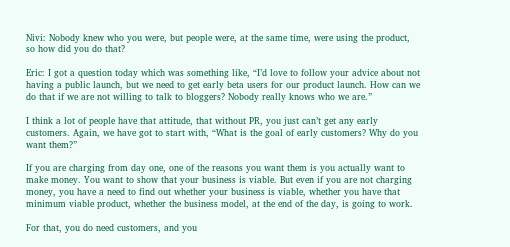Nivi: Nobody knew who you were, but people were, at the same time, were using the product, so how did you do that?

Eric: I got a question today which was something like, “I’d love to follow your advice about not having a public launch, but we need to get early beta users for our product launch. How can we do that if we are not willing to talk to bloggers? Nobody really knows who we are.”

I think a lot of people have that attitude, that without PR, you just can’t get any early customers. Again, we have got to start with, “What is the goal of early customers? Why do you want them?”

If you are charging from day one, one of the reasons you want them is you actually want to make money. You want to show that your business is viable. But even if you are not charging money, you have a need to find out whether your business is viable, whether you have that minimum viable product, whether the business model, at the end of the day, is going to work.

For that, you do need customers, and you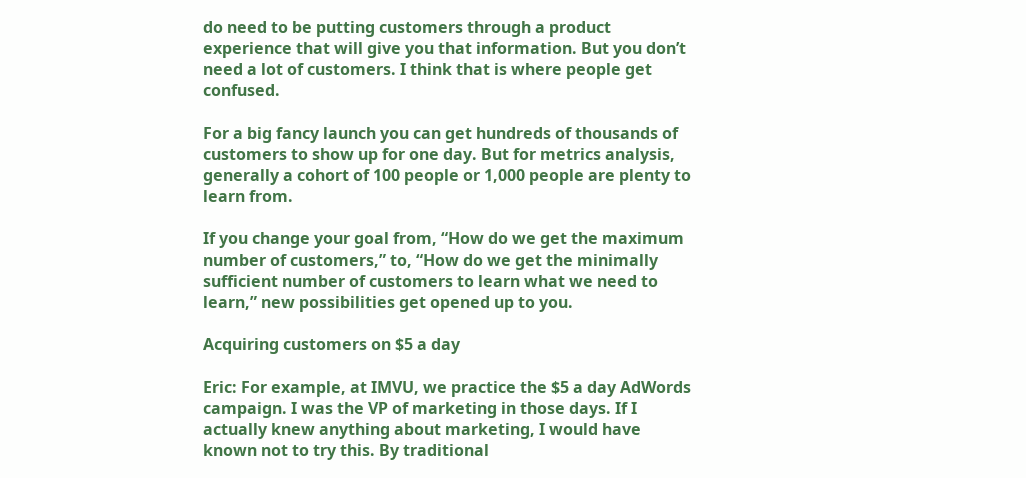do need to be putting customers through a product experience that will give you that information. But you don’t need a lot of customers. I think that is where people get confused.

For a big fancy launch you can get hundreds of thousands of customers to show up for one day. But for metrics analysis, generally a cohort of 100 people or 1,000 people are plenty to learn from.

If you change your goal from, “How do we get the maximum number of customers,” to, “How do we get the minimally sufficient number of customers to learn what we need to learn,” new possibilities get opened up to you.

Acquiring customers on $5 a day

Eric: For example, at IMVU, we practice the $5 a day AdWords campaign. I was the VP of marketing in those days. If I actually knew anything about marketing, I would have known not to try this. By traditional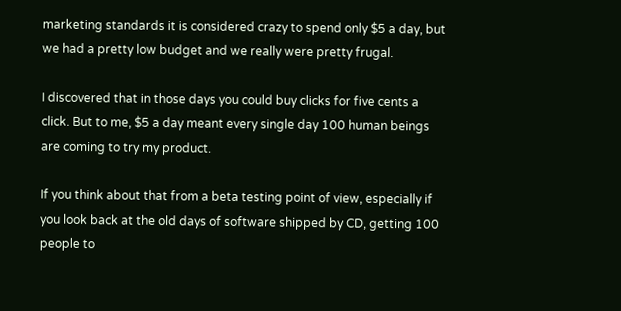marketing standards it is considered crazy to spend only $5 a day, but we had a pretty low budget and we really were pretty frugal.

I discovered that in those days you could buy clicks for five cents a click. But to me, $5 a day meant every single day 100 human beings are coming to try my product.

If you think about that from a beta testing point of view, especially if you look back at the old days of software shipped by CD, getting 100 people to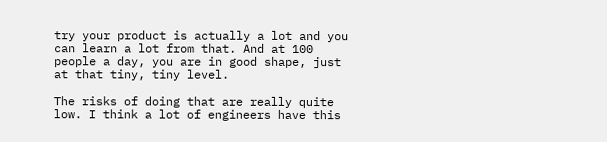try your product is actually a lot and you can learn a lot from that. And at 100 people a day, you are in good shape, just at that tiny, tiny level.

The risks of doing that are really quite low. I think a lot of engineers have this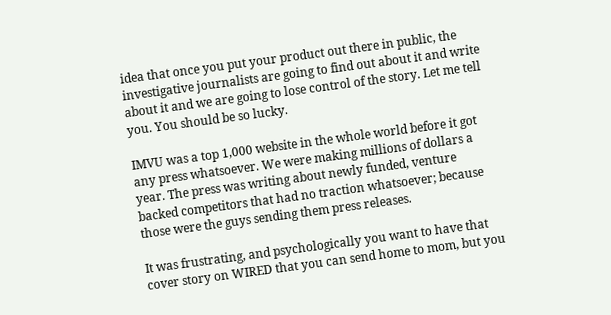idea that once you put your product out there in public, the investigative journalists are going to find out about it and write about it and we are going to lose control of the story. Let me tell you. You should be so lucky.

IMVU was a top 1,000 website in the whole world before it got any press whatsoever. We were making millions of dollars a year. The press was writing about newly funded, venture backed competitors that had no traction whatsoever; because those were the guys sending them press releases.

It was frustrating, and psychologically you want to have that cover story on WIRED that you can send home to mom, but you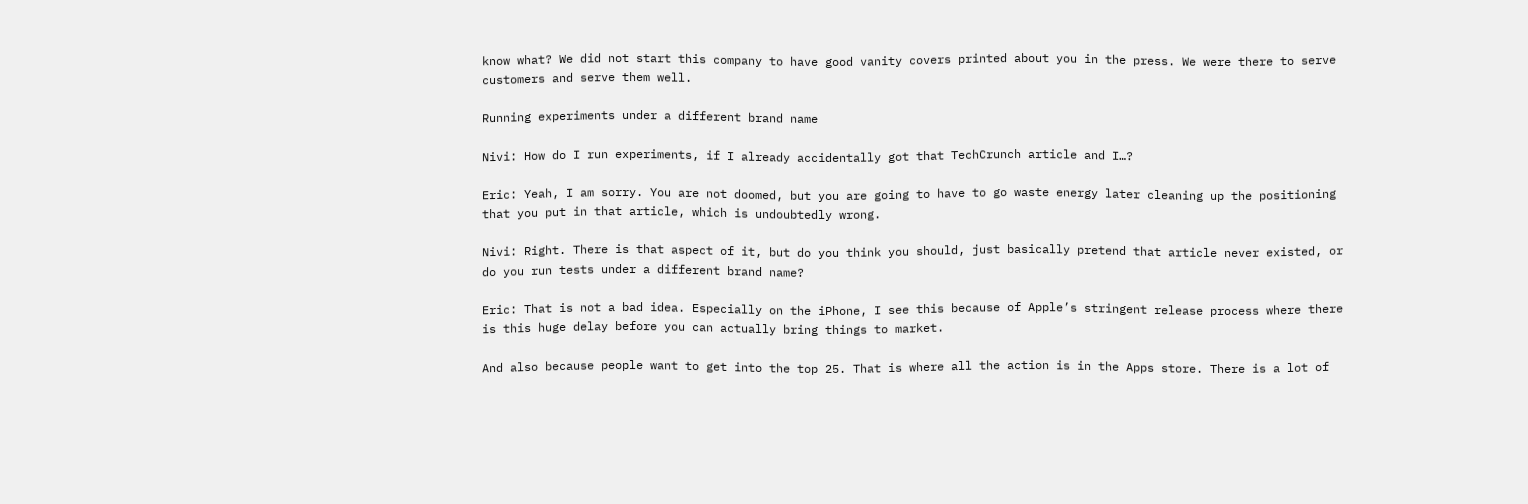know what? We did not start this company to have good vanity covers printed about you in the press. We were there to serve customers and serve them well.

Running experiments under a different brand name

Nivi: How do I run experiments, if I already accidentally got that TechCrunch article and I…?

Eric: Yeah, I am sorry. You are not doomed, but you are going to have to go waste energy later cleaning up the positioning that you put in that article, which is undoubtedly wrong.

Nivi: Right. There is that aspect of it, but do you think you should, just basically pretend that article never existed, or do you run tests under a different brand name?

Eric: That is not a bad idea. Especially on the iPhone, I see this because of Apple’s stringent release process where there is this huge delay before you can actually bring things to market.

And also because people want to get into the top 25. That is where all the action is in the Apps store. There is a lot of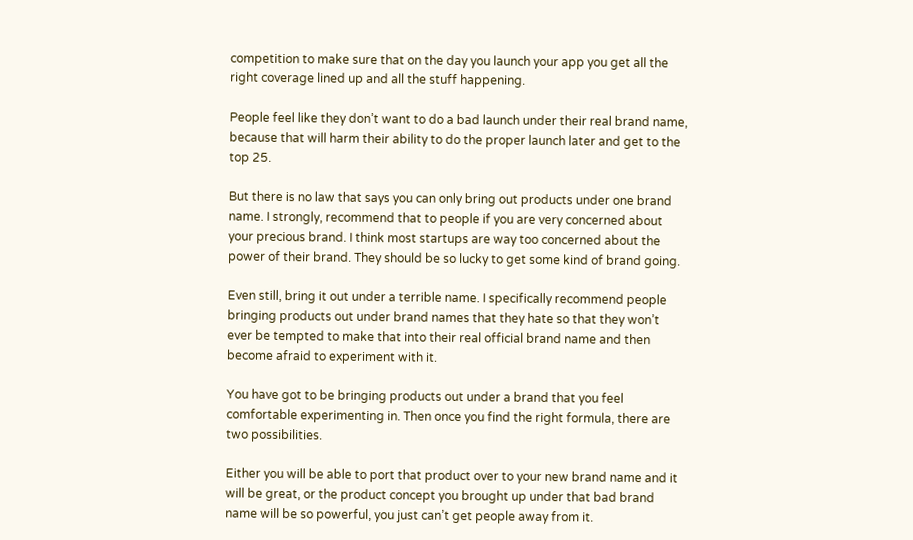competition to make sure that on the day you launch your app you get all the right coverage lined up and all the stuff happening.

People feel like they don’t want to do a bad launch under their real brand name, because that will harm their ability to do the proper launch later and get to the top 25.

But there is no law that says you can only bring out products under one brand name. I strongly, recommend that to people if you are very concerned about your precious brand. I think most startups are way too concerned about the power of their brand. They should be so lucky to get some kind of brand going.

Even still, bring it out under a terrible name. I specifically recommend people bringing products out under brand names that they hate so that they won’t ever be tempted to make that into their real official brand name and then become afraid to experiment with it.

You have got to be bringing products out under a brand that you feel comfortable experimenting in. Then once you find the right formula, there are two possibilities.

Either you will be able to port that product over to your new brand name and it will be great, or the product concept you brought up under that bad brand name will be so powerful, you just can’t get people away from it.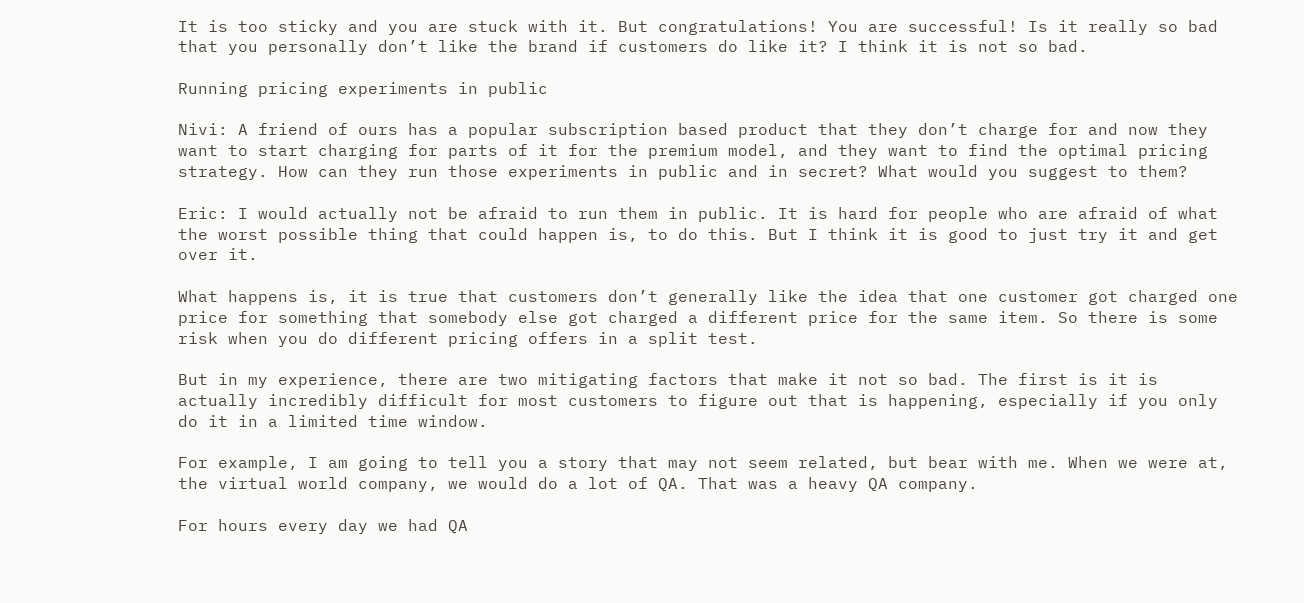It is too sticky and you are stuck with it. But congratulations! You are successful! Is it really so bad that you personally don’t like the brand if customers do like it? I think it is not so bad.

Running pricing experiments in public

Nivi: A friend of ours has a popular subscription based product that they don’t charge for and now they want to start charging for parts of it for the premium model, and they want to find the optimal pricing strategy. How can they run those experiments in public and in secret? What would you suggest to them?

Eric: I would actually not be afraid to run them in public. It is hard for people who are afraid of what the worst possible thing that could happen is, to do this. But I think it is good to just try it and get over it.

What happens is, it is true that customers don’t generally like the idea that one customer got charged one price for something that somebody else got charged a different price for the same item. So there is some risk when you do different pricing offers in a split test.

But in my experience, there are two mitigating factors that make it not so bad. The first is it is actually incredibly difficult for most customers to figure out that is happening, especially if you only do it in a limited time window.

For example, I am going to tell you a story that may not seem related, but bear with me. When we were at, the virtual world company, we would do a lot of QA. That was a heavy QA company.

For hours every day we had QA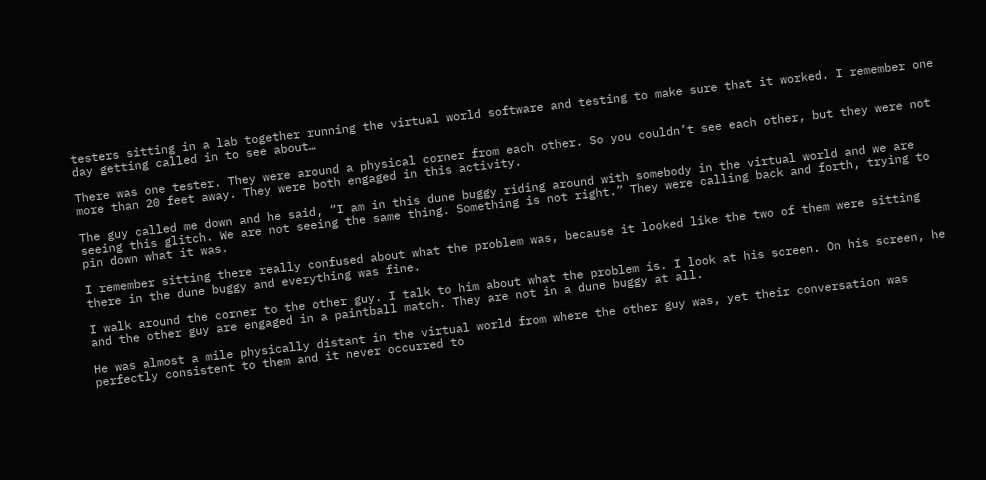testers sitting in a lab together running the virtual world software and testing to make sure that it worked. I remember one day getting called in to see about…

There was one tester. They were around a physical corner from each other. So you couldn’t see each other, but they were not more than 20 feet away. They were both engaged in this activity.

The guy called me down and he said, “I am in this dune buggy riding around with somebody in the virtual world and we are seeing this glitch. We are not seeing the same thing. Something is not right.” They were calling back and forth, trying to pin down what it was.

I remember sitting there really confused about what the problem was, because it looked like the two of them were sitting there in the dune buggy and everything was fine.

I walk around the corner to the other guy. I talk to him about what the problem is. I look at his screen. On his screen, he and the other guy are engaged in a paintball match. They are not in a dune buggy at all.

He was almost a mile physically distant in the virtual world from where the other guy was, yet their conversation was perfectly consistent to them and it never occurred to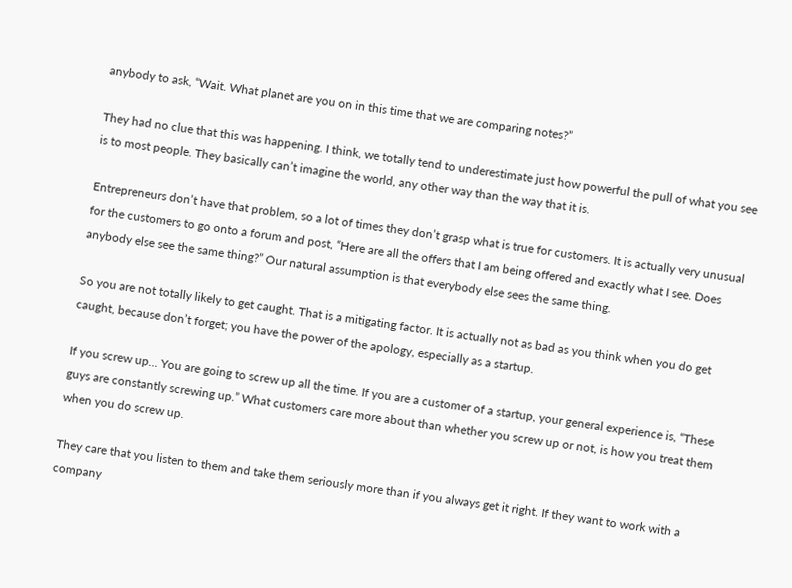anybody to ask, “Wait. What planet are you on in this time that we are comparing notes?”

They had no clue that this was happening. I think, we totally tend to underestimate just how powerful the pull of what you see is to most people. They basically can’t imagine the world, any other way than the way that it is.

Entrepreneurs don’t have that problem, so a lot of times they don’t grasp what is true for customers. It is actually very unusual for the customers to go onto a forum and post, “Here are all the offers that I am being offered and exactly what I see. Does anybody else see the same thing?” Our natural assumption is that everybody else sees the same thing.

So you are not totally likely to get caught. That is a mitigating factor. It is actually not as bad as you think when you do get caught, because don’t forget; you have the power of the apology, especially as a startup.

If you screw up… You are going to screw up all the time. If you are a customer of a startup, your general experience is, “These guys are constantly screwing up.” What customers care more about than whether you screw up or not, is how you treat them when you do screw up.

They care that you listen to them and take them seriously more than if you always get it right. If they want to work with a company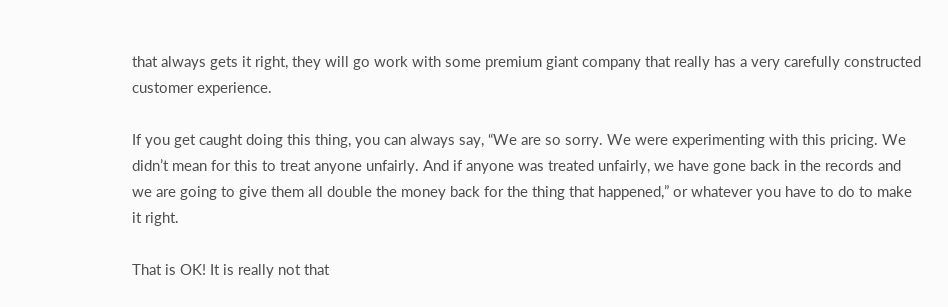that always gets it right, they will go work with some premium giant company that really has a very carefully constructed customer experience.

If you get caught doing this thing, you can always say, “We are so sorry. We were experimenting with this pricing. We didn’t mean for this to treat anyone unfairly. And if anyone was treated unfairly, we have gone back in the records and we are going to give them all double the money back for the thing that happened,” or whatever you have to do to make it right.

That is OK! It is really not that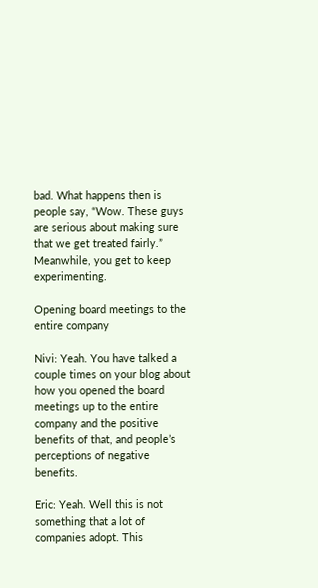bad. What happens then is people say, “Wow. These guys are serious about making sure that we get treated fairly.” Meanwhile, you get to keep experimenting.

Opening board meetings to the entire company

Nivi: Yeah. You have talked a couple times on your blog about how you opened the board meetings up to the entire company and the positive benefits of that, and people’s perceptions of negative benefits.

Eric: Yeah. Well this is not something that a lot of companies adopt. This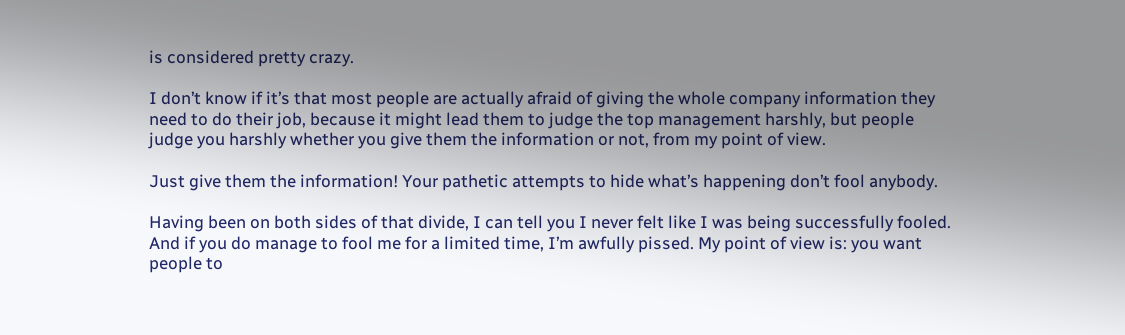is considered pretty crazy.

I don’t know if it’s that most people are actually afraid of giving the whole company information they need to do their job, because it might lead them to judge the top management harshly, but people judge you harshly whether you give them the information or not, from my point of view.

Just give them the information! Your pathetic attempts to hide what’s happening don’t fool anybody.

Having been on both sides of that divide, I can tell you I never felt like I was being successfully fooled. And if you do manage to fool me for a limited time, I’m awfully pissed. My point of view is: you want people to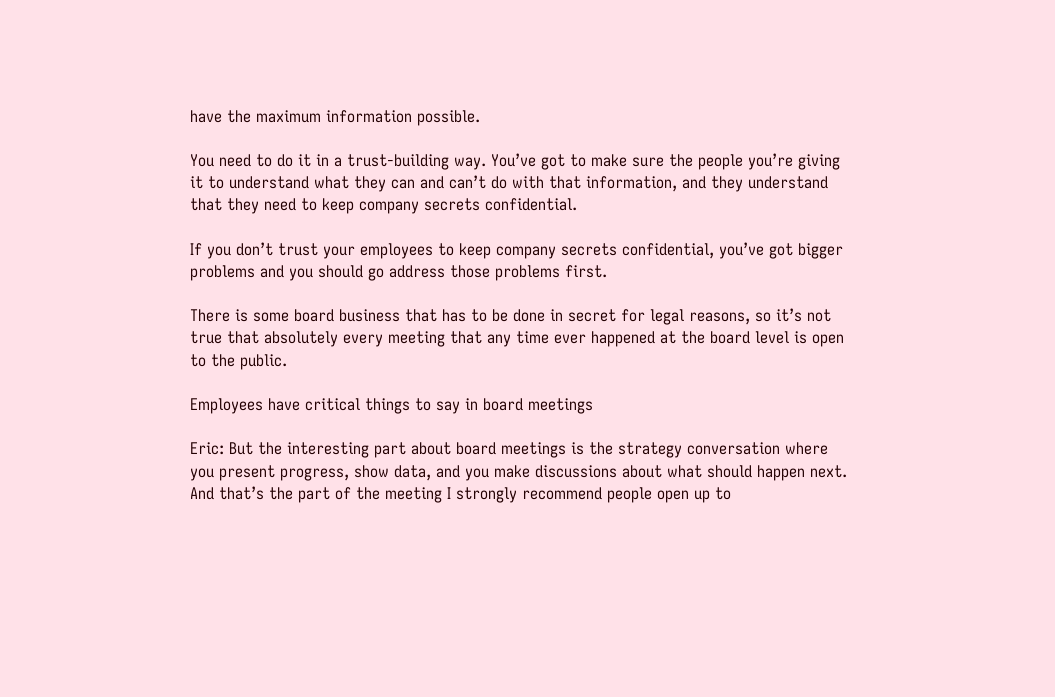have the maximum information possible.

You need to do it in a trust-building way. You’ve got to make sure the people you’re giving it to understand what they can and can’t do with that information, and they understand that they need to keep company secrets confidential.

If you don’t trust your employees to keep company secrets confidential, you’ve got bigger problems and you should go address those problems first.

There is some board business that has to be done in secret for legal reasons, so it’s not true that absolutely every meeting that any time ever happened at the board level is open to the public.

Employees have critical things to say in board meetings

Eric: But the interesting part about board meetings is the strategy conversation where you present progress, show data, and you make discussions about what should happen next. And that’s the part of the meeting I strongly recommend people open up to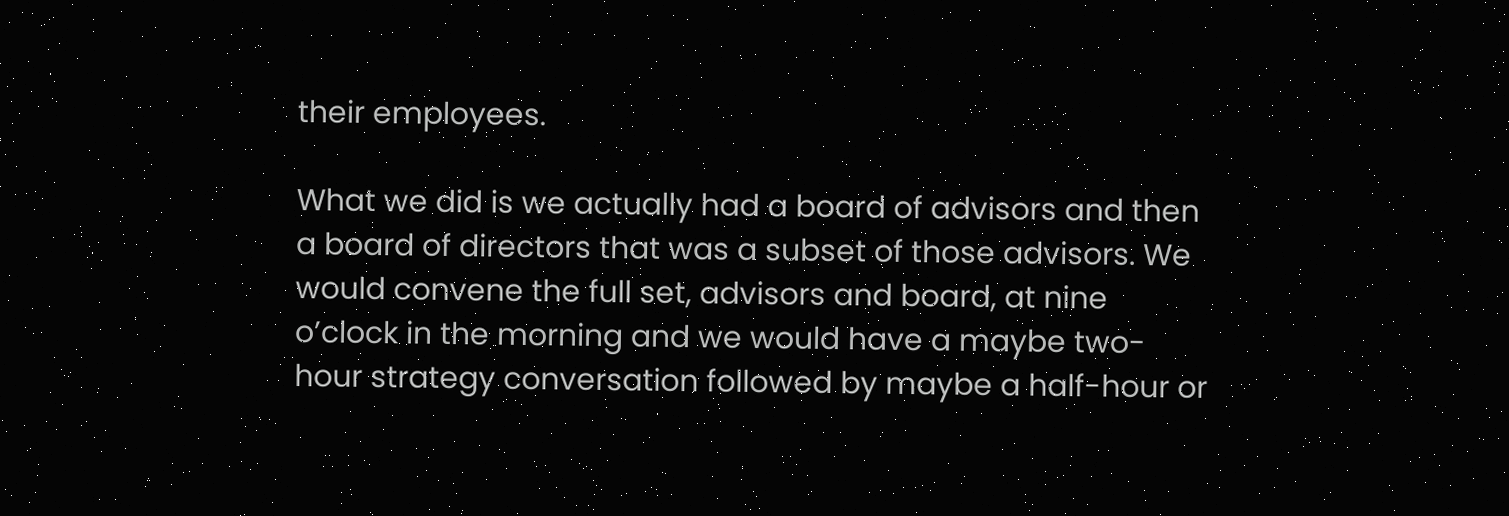their employees.

What we did is we actually had a board of advisors and then a board of directors that was a subset of those advisors. We would convene the full set, advisors and board, at nine o’clock in the morning and we would have a maybe two-hour strategy conversation followed by maybe a half-hour or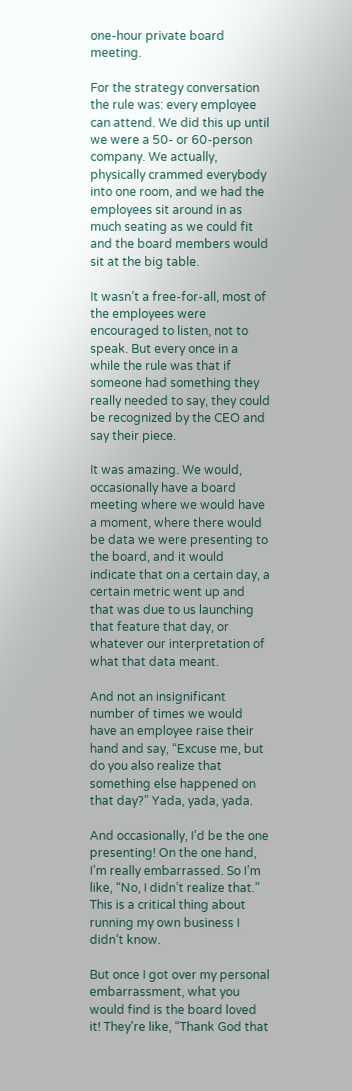one-hour private board meeting.

For the strategy conversation the rule was: every employee can attend. We did this up until we were a 50- or 60-person company. We actually, physically crammed everybody into one room, and we had the employees sit around in as much seating as we could fit and the board members would sit at the big table.

It wasn’t a free-for-all, most of the employees were encouraged to listen, not to speak. But every once in a while the rule was that if someone had something they really needed to say, they could be recognized by the CEO and say their piece.

It was amazing. We would, occasionally have a board meeting where we would have a moment, where there would be data we were presenting to the board, and it would indicate that on a certain day, a certain metric went up and that was due to us launching that feature that day, or whatever our interpretation of what that data meant.

And not an insignificant number of times we would have an employee raise their hand and say, “Excuse me, but do you also realize that something else happened on that day?” Yada, yada, yada.

And occasionally, I’d be the one presenting! On the one hand, I’m really embarrassed. So I’m like, “No, I didn’t realize that.” This is a critical thing about running my own business I didn’t know.

But once I got over my personal embarrassment, what you would find is the board loved it! They’re like, “Thank God that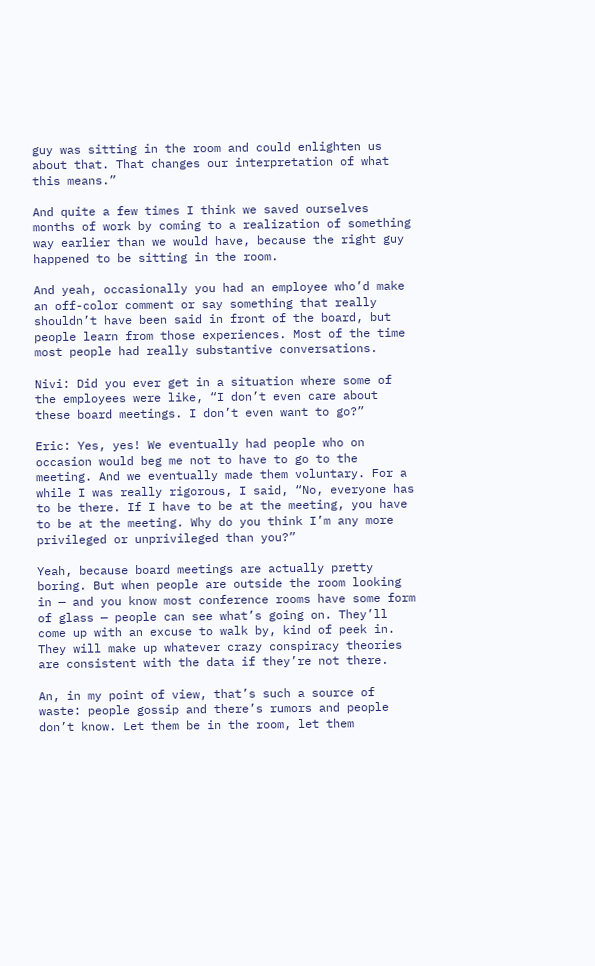guy was sitting in the room and could enlighten us about that. That changes our interpretation of what this means.”

And quite a few times I think we saved ourselves months of work by coming to a realization of something way earlier than we would have, because the right guy happened to be sitting in the room.

And yeah, occasionally you had an employee who’d make an off-color comment or say something that really shouldn’t have been said in front of the board, but people learn from those experiences. Most of the time most people had really substantive conversations.

Nivi: Did you ever get in a situation where some of the employees were like, “I don’t even care about these board meetings. I don’t even want to go?”

Eric: Yes, yes! We eventually had people who on occasion would beg me not to have to go to the meeting. And we eventually made them voluntary. For a while I was really rigorous, I said, “No, everyone has to be there. If I have to be at the meeting, you have to be at the meeting. Why do you think I’m any more privileged or unprivileged than you?”

Yeah, because board meetings are actually pretty boring. But when people are outside the room looking in — and you know most conference rooms have some form of glass — people can see what’s going on. They’ll come up with an excuse to walk by, kind of peek in. They will make up whatever crazy conspiracy theories are consistent with the data if they’re not there.

An, in my point of view, that’s such a source of waste: people gossip and there’s rumors and people don’t know. Let them be in the room, let them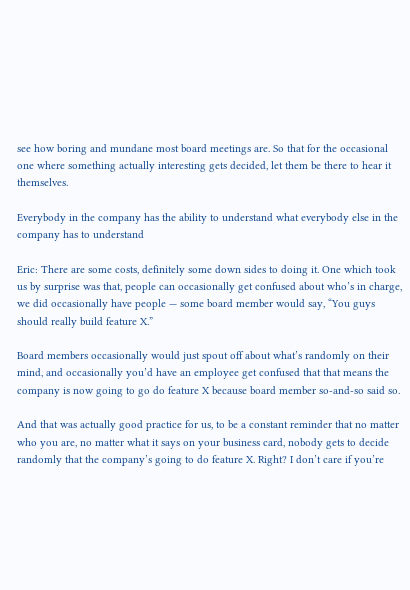see how boring and mundane most board meetings are. So that for the occasional one where something actually interesting gets decided, let them be there to hear it themselves.

Everybody in the company has the ability to understand what everybody else in the company has to understand

Eric: There are some costs, definitely some down sides to doing it. One which took us by surprise was that, people can occasionally get confused about who’s in charge, we did occasionally have people — some board member would say, “You guys should really build feature X.”

Board members occasionally would just spout off about what’s randomly on their mind, and occasionally you’d have an employee get confused that that means the company is now going to go do feature X because board member so-and-so said so.

And that was actually good practice for us, to be a constant reminder that no matter who you are, no matter what it says on your business card, nobody gets to decide randomly that the company’s going to do feature X. Right? I don’t care if you’re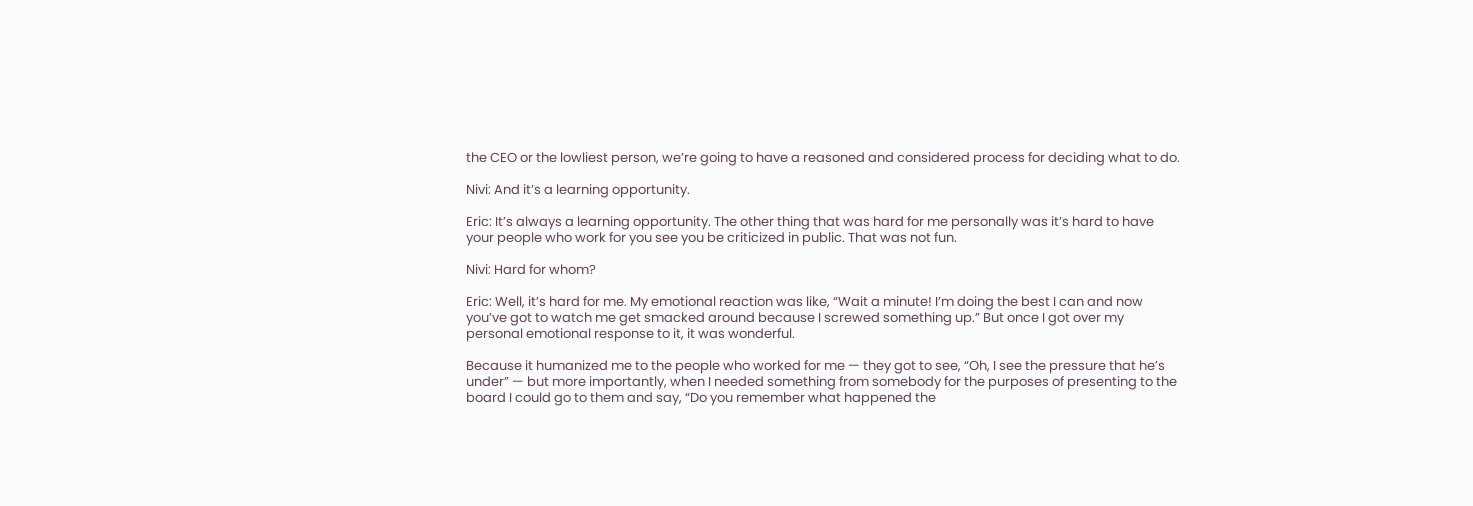the CEO or the lowliest person, we’re going to have a reasoned and considered process for deciding what to do.

Nivi: And it’s a learning opportunity.

Eric: It’s always a learning opportunity. The other thing that was hard for me personally was it’s hard to have your people who work for you see you be criticized in public. That was not fun.

Nivi: Hard for whom?

Eric: Well, it’s hard for me. My emotional reaction was like, “Wait a minute! I’m doing the best I can and now you’ve got to watch me get smacked around because I screwed something up.” But once I got over my personal emotional response to it, it was wonderful.

Because it humanized me to the people who worked for me — they got to see, “Oh, I see the pressure that he’s under” — but more importantly, when I needed something from somebody for the purposes of presenting to the board I could go to them and say, “Do you remember what happened the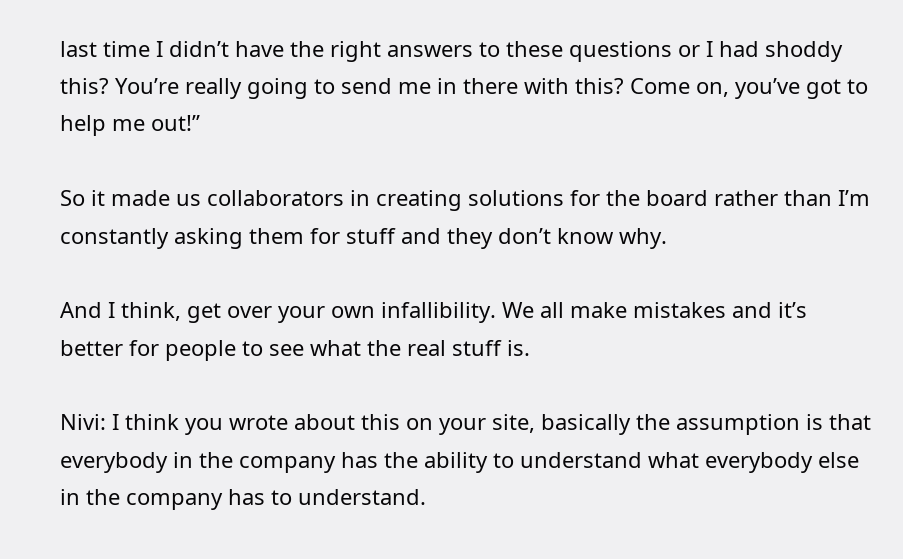last time I didn’t have the right answers to these questions or I had shoddy this? You’re really going to send me in there with this? Come on, you’ve got to help me out!”

So it made us collaborators in creating solutions for the board rather than I’m constantly asking them for stuff and they don’t know why.

And I think, get over your own infallibility. We all make mistakes and it’s better for people to see what the real stuff is.

Nivi: I think you wrote about this on your site, basically the assumption is that everybody in the company has the ability to understand what everybody else in the company has to understand.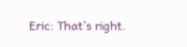Eric: That’s right.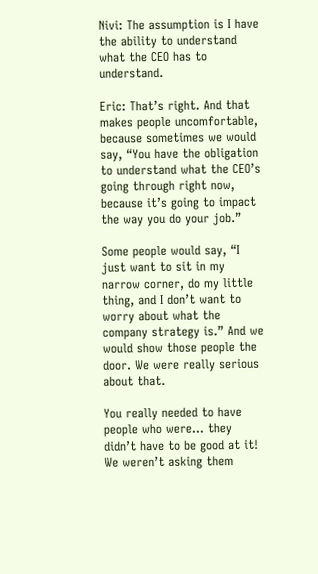Nivi: The assumption is I have the ability to understand what the CEO has to understand.

Eric: That’s right. And that makes people uncomfortable, because sometimes we would say, “You have the obligation to understand what the CEO’s going through right now, because it’s going to impact the way you do your job.”

Some people would say, “I just want to sit in my narrow corner, do my little thing, and I don’t want to worry about what the company strategy is.” And we would show those people the door. We were really serious about that.

You really needed to have people who were… they didn’t have to be good at it! We weren’t asking them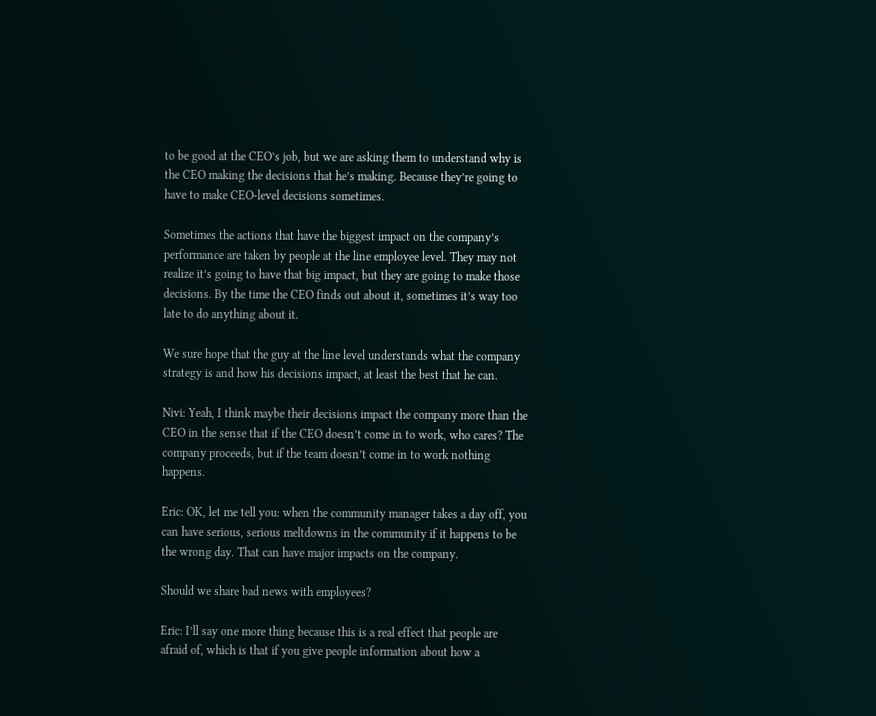to be good at the CEO’s job, but we are asking them to understand why is the CEO making the decisions that he’s making. Because they’re going to have to make CEO-level decisions sometimes.

Sometimes the actions that have the biggest impact on the company’s performance are taken by people at the line employee level. They may not realize it’s going to have that big impact, but they are going to make those decisions. By the time the CEO finds out about it, sometimes it’s way too late to do anything about it.

We sure hope that the guy at the line level understands what the company strategy is and how his decisions impact, at least the best that he can.

Nivi: Yeah, I think maybe their decisions impact the company more than the CEO in the sense that if the CEO doesn’t come in to work, who cares? The company proceeds, but if the team doesn’t come in to work nothing happens.

Eric: OK, let me tell you: when the community manager takes a day off, you can have serious, serious meltdowns in the community if it happens to be the wrong day. That can have major impacts on the company.

Should we share bad news with employees?

Eric: I’ll say one more thing because this is a real effect that people are afraid of, which is that if you give people information about how a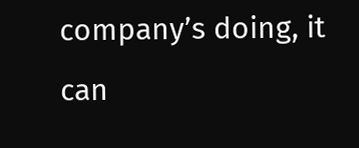company’s doing, it can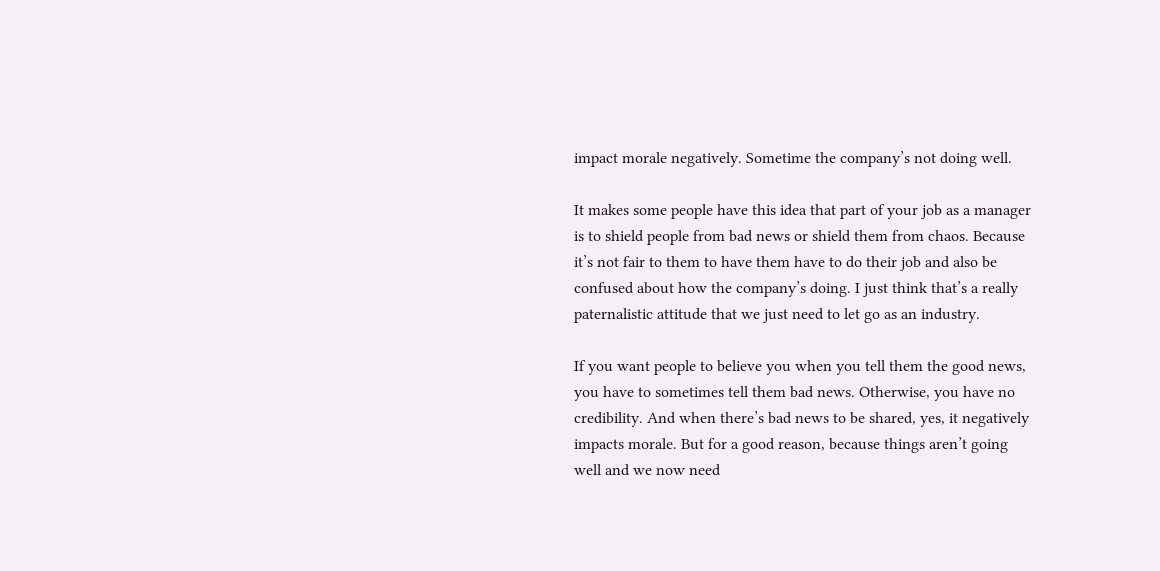impact morale negatively. Sometime the company’s not doing well.

It makes some people have this idea that part of your job as a manager is to shield people from bad news or shield them from chaos. Because it’s not fair to them to have them have to do their job and also be confused about how the company’s doing. I just think that’s a really paternalistic attitude that we just need to let go as an industry.

If you want people to believe you when you tell them the good news, you have to sometimes tell them bad news. Otherwise, you have no credibility. And when there’s bad news to be shared, yes, it negatively impacts morale. But for a good reason, because things aren’t going well and we now need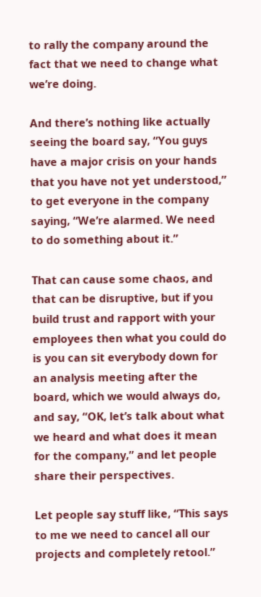to rally the company around the fact that we need to change what we’re doing.

And there’s nothing like actually seeing the board say, “You guys have a major crisis on your hands that you have not yet understood,” to get everyone in the company saying, “We’re alarmed. We need to do something about it.”

That can cause some chaos, and that can be disruptive, but if you build trust and rapport with your employees then what you could do is you can sit everybody down for an analysis meeting after the board, which we would always do, and say, “OK, let’s talk about what we heard and what does it mean for the company,” and let people share their perspectives.

Let people say stuff like, “This says to me we need to cancel all our projects and completely retool.”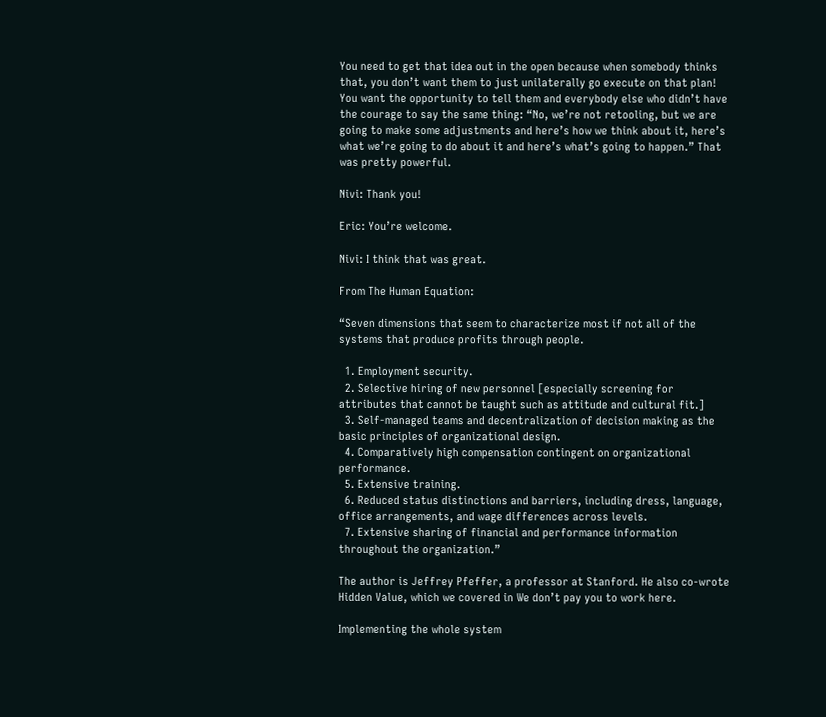You need to get that idea out in the open because when somebody thinks that, you don’t want them to just unilaterally go execute on that plan! You want the opportunity to tell them and everybody else who didn’t have the courage to say the same thing: “No, we’re not retooling, but we are going to make some adjustments and here’s how we think about it, here’s what we’re going to do about it and here’s what’s going to happen.” That was pretty powerful.

Nivi: Thank you!

Eric: You’re welcome.

Nivi: I think that was great.

From The Human Equation:

“Seven dimensions that seem to characterize most if not all of the systems that produce profits through people.

  1. Employment security.
  2. Selective hiring of new personnel [especially screening for attributes that cannot be taught such as attitude and cultural fit.]
  3. Self-managed teams and decentralization of decision making as the basic principles of organizational design.
  4. Comparatively high compensation contingent on organizational performance.
  5. Extensive training.
  6. Reduced status distinctions and barriers, including dress, language, office arrangements, and wage differences across levels.
  7. Extensive sharing of financial and performance information throughout the organization.”

The author is Jeffrey Pfeffer, a professor at Stanford. He also co-wrote Hidden Value, which we covered in We don’t pay you to work here.

Implementing the whole system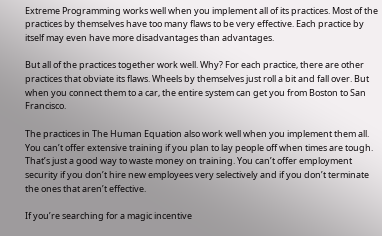Extreme Programming works well when you implement all of its practices. Most of the practices by themselves have too many flaws to be very effective. Each practice by itself may even have more disadvantages than advantages.

But all of the practices together work well. Why? For each practice, there are other practices that obviate its flaws. Wheels by themselves just roll a bit and fall over. But when you connect them to a car, the entire system can get you from Boston to San Francisco.

The practices in The Human Equation also work well when you implement them all. You can’t offer extensive training if you plan to lay people off when times are tough. That’s just a good way to waste money on training. You can’t offer employment security if you don’t hire new employees very selectively and if you don’t terminate the ones that aren’t effective.

If you’re searching for a magic incentive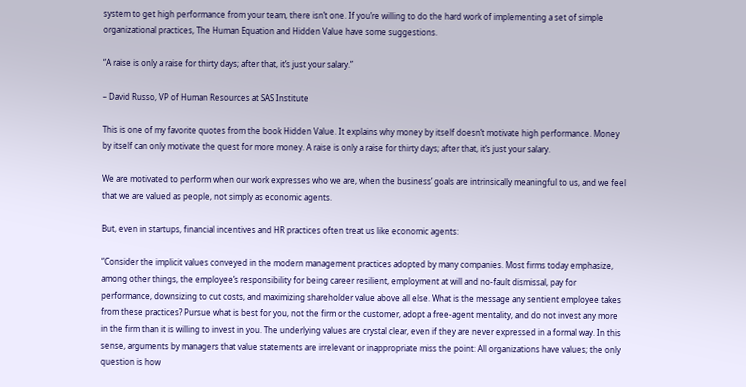system to get high performance from your team, there isn’t one. If you’re willing to do the hard work of implementing a set of simple organizational practices, The Human Equation and Hidden Value have some suggestions.

“A raise is only a raise for thirty days; after that, it’s just your salary.”

– David Russo, VP of Human Resources at SAS Institute

This is one of my favorite quotes from the book Hidden Value. It explains why money by itself doesn’t motivate high performance. Money by itself can only motivate the quest for more money. A raise is only a raise for thirty days; after that, it’s just your salary.

We are motivated to perform when our work expresses who we are, when the business’ goals are intrinsically meaningful to us, and we feel that we are valued as people, not simply as economic agents.

But, even in startups, financial incentives and HR practices often treat us like economic agents:

“Consider the implicit values conveyed in the modern management practices adopted by many companies. Most firms today emphasize, among other things, the employee’s responsibility for being career resilient, employment at will and no-fault dismissal, pay for performance, downsizing to cut costs, and maximizing shareholder value above all else. What is the message any sentient employee takes from these practices? Pursue what is best for you, not the firm or the customer, adopt a free-agent mentality, and do not invest any more in the firm than it is willing to invest in you. The underlying values are crystal clear, even if they are never expressed in a formal way. In this sense, arguments by managers that value statements are irrelevant or inappropriate miss the point: All organizations have values; the only question is how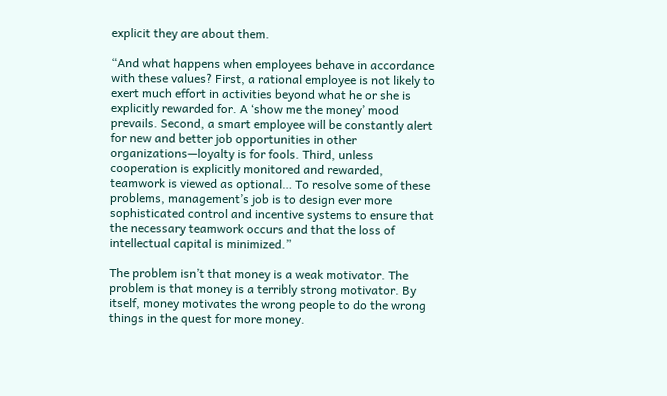explicit they are about them.

“And what happens when employees behave in accordance with these values? First, a rational employee is not likely to exert much effort in activities beyond what he or she is explicitly rewarded for. A ‘show me the money’ mood prevails. Second, a smart employee will be constantly alert for new and better job opportunities in other organizations—loyalty is for fools. Third, unless cooperation is explicitly monitored and rewarded, teamwork is viewed as optional… To resolve some of these problems, management’s job is to design ever more sophisticated control and incentive systems to ensure that the necessary teamwork occurs and that the loss of intellectual capital is minimized.”

The problem isn’t that money is a weak motivator. The problem is that money is a terribly strong motivator. By itself, money motivates the wrong people to do the wrong things in the quest for more money.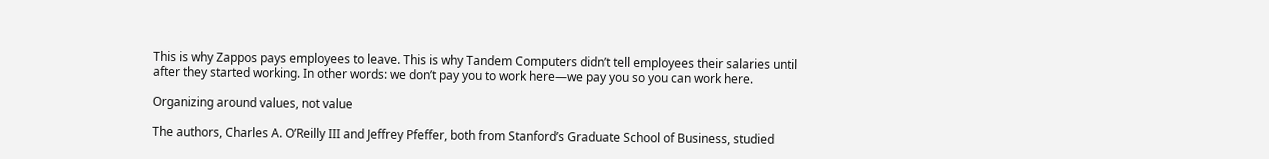This is why Zappos pays employees to leave. This is why Tandem Computers didn’t tell employees their salaries until after they started working. In other words: we don’t pay you to work here—we pay you so you can work here.

Organizing around values, not value

The authors, Charles A. O’Reilly III and Jeffrey Pfeffer, both from Stanford’s Graduate School of Business, studied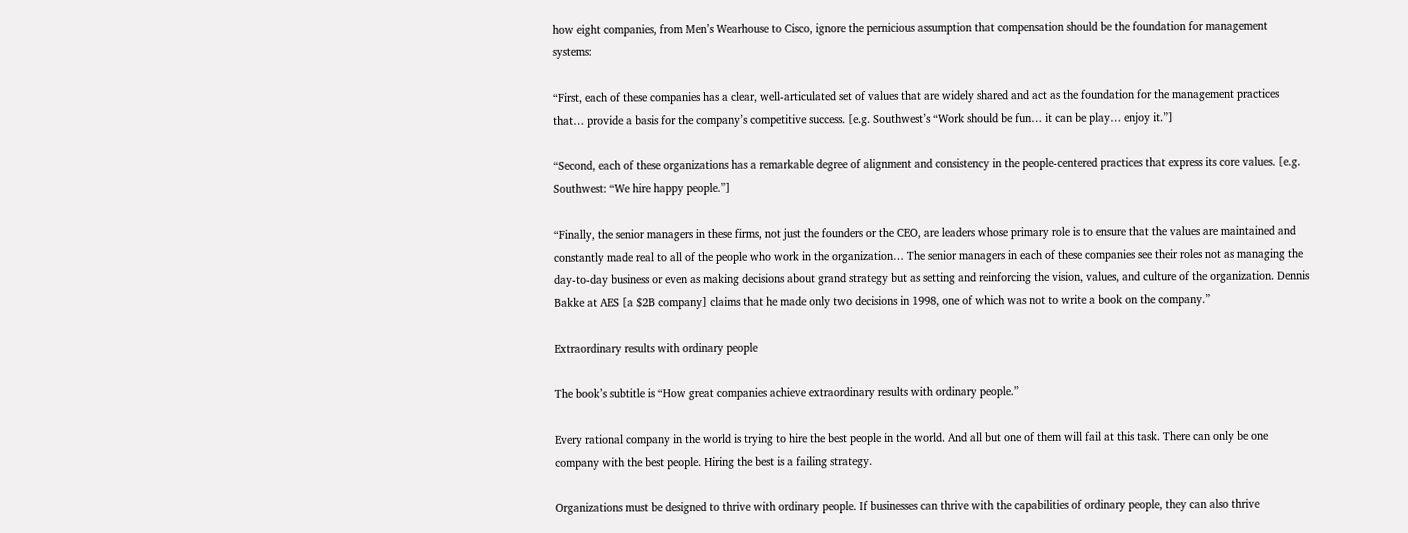how eight companies, from Men’s Wearhouse to Cisco, ignore the pernicious assumption that compensation should be the foundation for management systems:

“First, each of these companies has a clear, well-articulated set of values that are widely shared and act as the foundation for the management practices that… provide a basis for the company’s competitive success. [e.g. Southwest’s “Work should be fun… it can be play… enjoy it.”]

“Second, each of these organizations has a remarkable degree of alignment and consistency in the people-centered practices that express its core values. [e.g. Southwest: “We hire happy people.”]

“Finally, the senior managers in these firms, not just the founders or the CEO, are leaders whose primary role is to ensure that the values are maintained and constantly made real to all of the people who work in the organization… The senior managers in each of these companies see their roles not as managing the day-to-day business or even as making decisions about grand strategy but as setting and reinforcing the vision, values, and culture of the organization. Dennis Bakke at AES [a $2B company] claims that he made only two decisions in 1998, one of which was not to write a book on the company.”

Extraordinary results with ordinary people

The book’s subtitle is “How great companies achieve extraordinary results with ordinary people.”

Every rational company in the world is trying to hire the best people in the world. And all but one of them will fail at this task. There can only be one company with the best people. Hiring the best is a failing strategy.

Organizations must be designed to thrive with ordinary people. If businesses can thrive with the capabilities of ordinary people, they can also thrive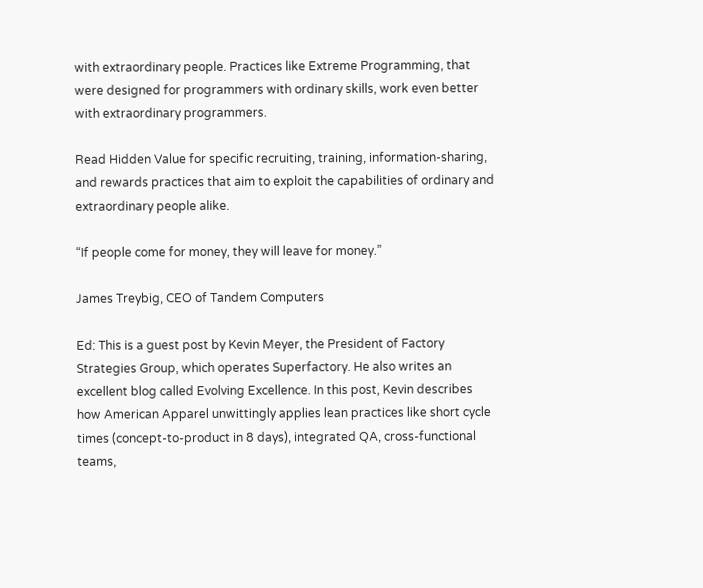with extraordinary people. Practices like Extreme Programming, that were designed for programmers with ordinary skills, work even better with extraordinary programmers.

Read Hidden Value for specific recruiting, training, information-sharing, and rewards practices that aim to exploit the capabilities of ordinary and extraordinary people alike.

“If people come for money, they will leave for money.”

James Treybig, CEO of Tandem Computers

Ed: This is a guest post by Kevin Meyer, the President of Factory Strategies Group, which operates Superfactory. He also writes an excellent blog called Evolving Excellence. In this post, Kevin describes how American Apparel unwittingly applies lean practices like short cycle times (concept-to-product in 8 days), integrated QA, cross-functional teams,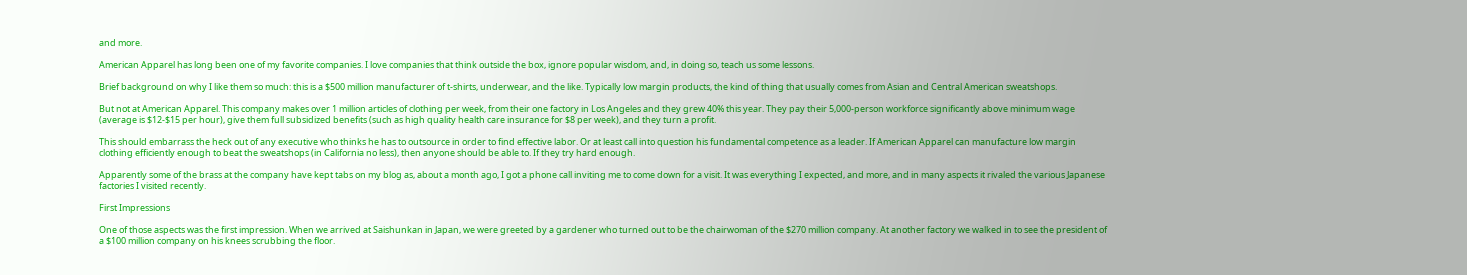and more.

American Apparel has long been one of my favorite companies. I love companies that think outside the box, ignore popular wisdom, and, in doing so, teach us some lessons.

Brief background on why I like them so much: this is a $500 million manufacturer of t-shirts, underwear, and the like. Typically low margin products, the kind of thing that usually comes from Asian and Central American sweatshops.

But not at American Apparel. This company makes over 1 million articles of clothing per week, from their one factory in Los Angeles and they grew 40% this year. They pay their 5,000-person workforce significantly above minimum wage (average is $12-$15 per hour), give them full subsidized benefits (such as high quality health care insurance for $8 per week), and they turn a profit.

This should embarrass the heck out of any executive who thinks he has to outsource in order to find effective labor. Or at least call into question his fundamental competence as a leader. If American Apparel can manufacture low margin clothing efficiently enough to beat the sweatshops (in California no less), then anyone should be able to. If they try hard enough.

Apparently some of the brass at the company have kept tabs on my blog as, about a month ago, I got a phone call inviting me to come down for a visit. It was everything I expected, and more, and in many aspects it rivaled the various Japanese factories I visited recently.

First Impressions

One of those aspects was the first impression. When we arrived at Saishunkan in Japan, we were greeted by a gardener who turned out to be the chairwoman of the $270 million company. At another factory we walked in to see the president of a $100 million company on his knees scrubbing the floor.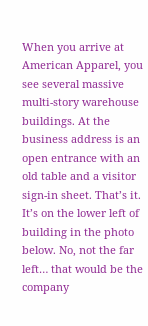When you arrive at American Apparel, you see several massive multi-story warehouse buildings. At the business address is an open entrance with an old table and a visitor sign-in sheet. That’s it. It’s on the lower left of building in the photo below. No, not the far left… that would be the company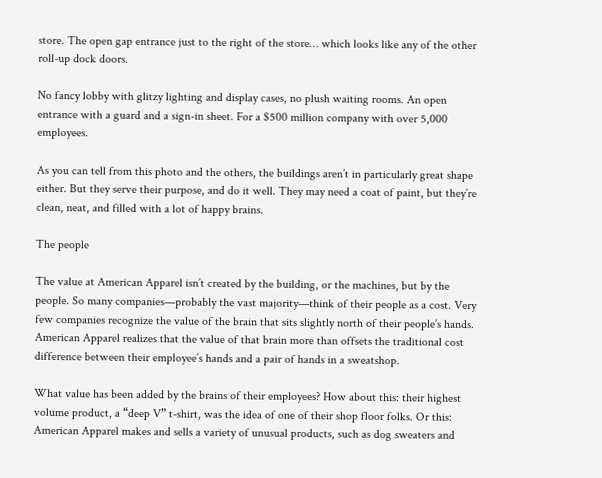store. The open gap entrance just to the right of the store… which looks like any of the other roll-up dock doors.

No fancy lobby with glitzy lighting and display cases, no plush waiting rooms. An open entrance with a guard and a sign-in sheet. For a $500 million company with over 5,000 employees.

As you can tell from this photo and the others, the buildings aren’t in particularly great shape either. But they serve their purpose, and do it well. They may need a coat of paint, but they’re clean, neat, and filled with a lot of happy brains.

The people

The value at American Apparel isn’t created by the building, or the machines, but by the people. So many companies—probably the vast majority—think of their people as a cost. Very few companies recognize the value of the brain that sits slightly north of their people’s hands. American Apparel realizes that the value of that brain more than offsets the traditional cost difference between their employee’s hands and a pair of hands in a sweatshop.

What value has been added by the brains of their employees? How about this: their highest volume product, a “deep V” t-shirt, was the idea of one of their shop floor folks. Or this: American Apparel makes and sells a variety of unusual products, such as dog sweaters and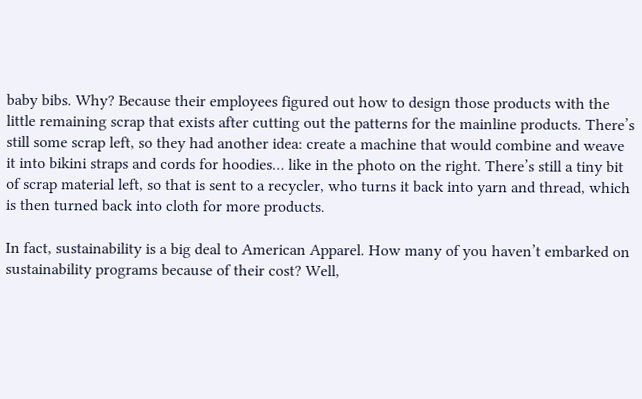baby bibs. Why? Because their employees figured out how to design those products with the little remaining scrap that exists after cutting out the patterns for the mainline products. There’s still some scrap left, so they had another idea: create a machine that would combine and weave it into bikini straps and cords for hoodies… like in the photo on the right. There’s still a tiny bit of scrap material left, so that is sent to a recycler, who turns it back into yarn and thread, which is then turned back into cloth for more products.

In fact, sustainability is a big deal to American Apparel. How many of you haven’t embarked on sustainability programs because of their cost? Well,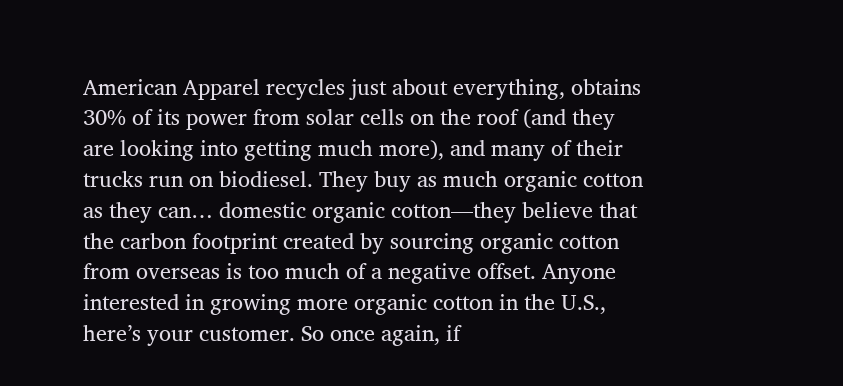American Apparel recycles just about everything, obtains 30% of its power from solar cells on the roof (and they are looking into getting much more), and many of their trucks run on biodiesel. They buy as much organic cotton as they can… domestic organic cotton—they believe that the carbon footprint created by sourcing organic cotton from overseas is too much of a negative offset. Anyone interested in growing more organic cotton in the U.S., here’s your customer. So once again, if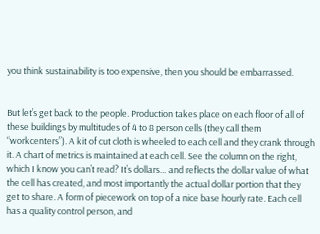you think sustainability is too expensive, then you should be embarrassed.


But let’s get back to the people. Production takes place on each floor of all of these buildings by multitudes of 4 to 8 person cells (they call them “workcenters”). A kit of cut cloth is wheeled to each cell and they crank through it. A chart of metrics is maintained at each cell. See the column on the right, which I know you can’t read? It’s dollars… and reflects the dollar value of what the cell has created, and most importantly the actual dollar portion that they get to share. A form of piecework on top of a nice base hourly rate. Each cell has a quality control person, and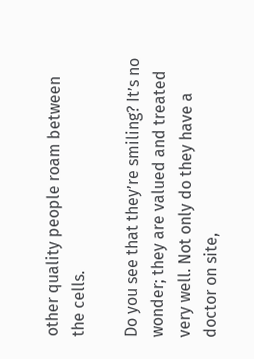other quality people roam between the cells.

Do you see that they’re smiling? It’s no wonder; they are valued and treated very well. Not only do they have a doctor on site,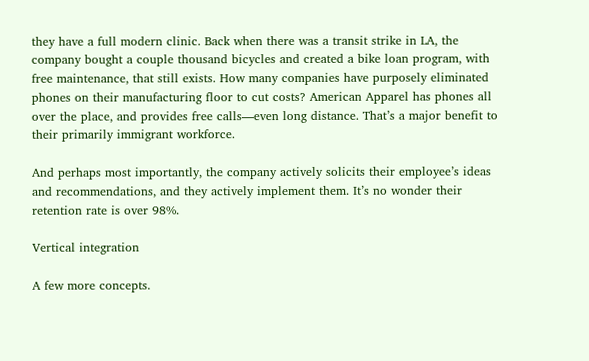they have a full modern clinic. Back when there was a transit strike in LA, the company bought a couple thousand bicycles and created a bike loan program, with free maintenance, that still exists. How many companies have purposely eliminated phones on their manufacturing floor to cut costs? American Apparel has phones all over the place, and provides free calls—even long distance. That’s a major benefit to their primarily immigrant workforce.

And perhaps most importantly, the company actively solicits their employee’s ideas and recommendations, and they actively implement them. It’s no wonder their retention rate is over 98%.

Vertical integration

A few more concepts.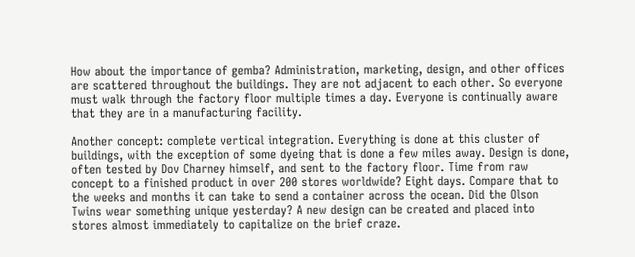How about the importance of gemba? Administration, marketing, design, and other offices are scattered throughout the buildings. They are not adjacent to each other. So everyone must walk through the factory floor multiple times a day. Everyone is continually aware that they are in a manufacturing facility.

Another concept: complete vertical integration. Everything is done at this cluster of buildings, with the exception of some dyeing that is done a few miles away. Design is done, often tested by Dov Charney himself, and sent to the factory floor. Time from raw concept to a finished product in over 200 stores worldwide? Eight days. Compare that to the weeks and months it can take to send a container across the ocean. Did the Olson Twins wear something unique yesterday? A new design can be created and placed into stores almost immediately to capitalize on the brief craze.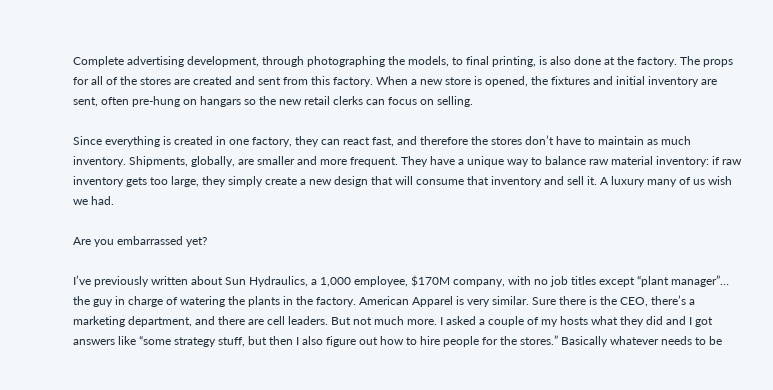Complete advertising development, through photographing the models, to final printing, is also done at the factory. The props for all of the stores are created and sent from this factory. When a new store is opened, the fixtures and initial inventory are sent, often pre-hung on hangars so the new retail clerks can focus on selling.

Since everything is created in one factory, they can react fast, and therefore the stores don’t have to maintain as much inventory. Shipments, globally, are smaller and more frequent. They have a unique way to balance raw material inventory: if raw inventory gets too large, they simply create a new design that will consume that inventory and sell it. A luxury many of us wish we had.

Are you embarrassed yet?

I’ve previously written about Sun Hydraulics, a 1,000 employee, $170M company, with no job titles except “plant manager”… the guy in charge of watering the plants in the factory. American Apparel is very similar. Sure there is the CEO, there’s a marketing department, and there are cell leaders. But not much more. I asked a couple of my hosts what they did and I got answers like “some strategy stuff, but then I also figure out how to hire people for the stores.” Basically whatever needs to be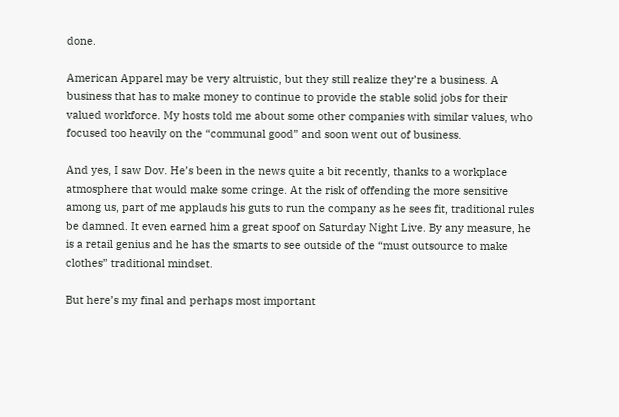done.

American Apparel may be very altruistic, but they still realize they’re a business. A business that has to make money to continue to provide the stable solid jobs for their valued workforce. My hosts told me about some other companies with similar values, who focused too heavily on the “communal good” and soon went out of business.

And yes, I saw Dov. He’s been in the news quite a bit recently, thanks to a workplace atmosphere that would make some cringe. At the risk of offending the more sensitive among us, part of me applauds his guts to run the company as he sees fit, traditional rules be damned. It even earned him a great spoof on Saturday Night Live. By any measure, he is a retail genius and he has the smarts to see outside of the “must outsource to make clothes” traditional mindset.

But here’s my final and perhaps most important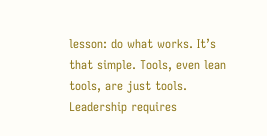lesson: do what works. It’s that simple. Tools, even lean tools, are just tools. Leadership requires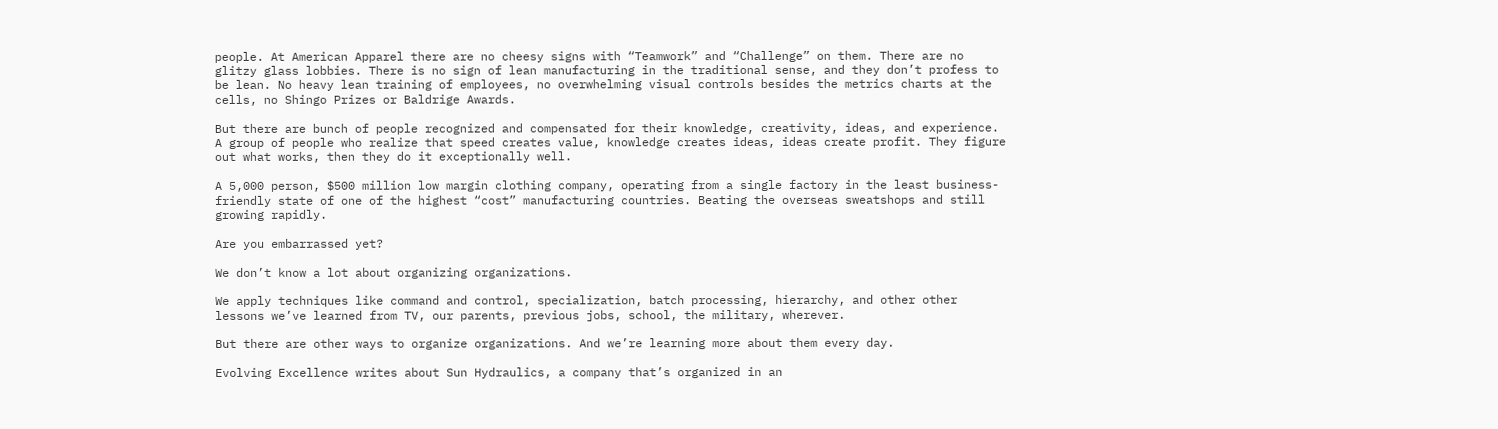people. At American Apparel there are no cheesy signs with “Teamwork” and “Challenge” on them. There are no glitzy glass lobbies. There is no sign of lean manufacturing in the traditional sense, and they don’t profess to be lean. No heavy lean training of employees, no overwhelming visual controls besides the metrics charts at the cells, no Shingo Prizes or Baldrige Awards.

But there are bunch of people recognized and compensated for their knowledge, creativity, ideas, and experience. A group of people who realize that speed creates value, knowledge creates ideas, ideas create profit. They figure out what works, then they do it exceptionally well.

A 5,000 person, $500 million low margin clothing company, operating from a single factory in the least business-friendly state of one of the highest “cost” manufacturing countries. Beating the overseas sweatshops and still growing rapidly.

Are you embarrassed yet?

We don’t know a lot about organizing organizations.

We apply techniques like command and control, specialization, batch processing, hierarchy, and other other lessons we’ve learned from TV, our parents, previous jobs, school, the military, wherever.

But there are other ways to organize organizations. And we’re learning more about them every day.

Evolving Excellence writes about Sun Hydraulics, a company that’s organized in an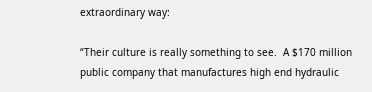extraordinary way:

“Their culture is really something to see.  A $170 million public company that manufactures high end hydraulic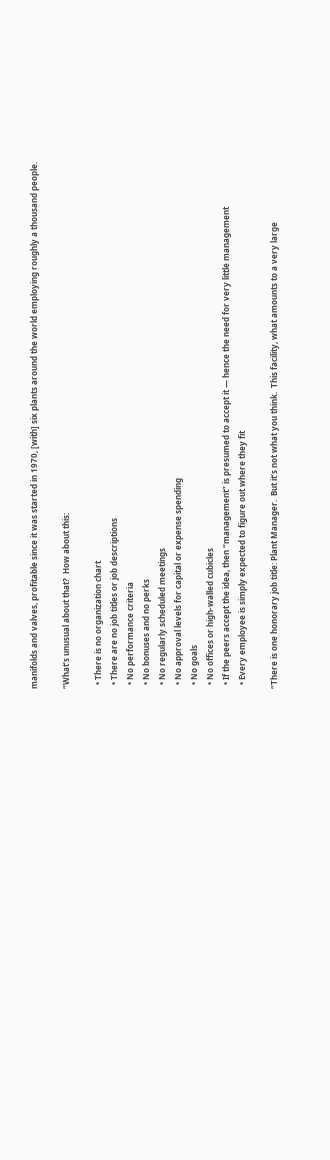manifolds and valves, profitable since it was started in 1970, [with] six plants around the world employing roughly a thousand people.

“What’s unusual about that?  How about this:

  • There is no organization chart
  • There are no job titles or job descriptions
  • No performance criteria
  • No bonuses and no perks
  • No regularly scheduled meetings
  • No approval levels for capital or expense spending
  • No goals
  • No offices or high-walled cubicles
  • If the peers accept the idea, then “management” is presumed to accept it — hence the need for very little management
  • Every employee is simply expected to figure out where they fit

“There is one honorary job title: Plant Manager.  But it’s not what you think.  This facility, what amounts to a very large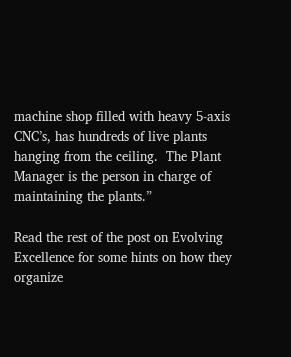machine shop filled with heavy 5-axis CNC’s, has hundreds of live plants hanging from the ceiling.  The Plant Manager is the person in charge of maintaining the plants.”

Read the rest of the post on Evolving Excellence for some hints on how they organize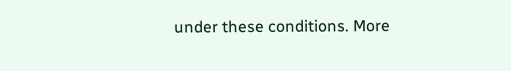under these conditions. More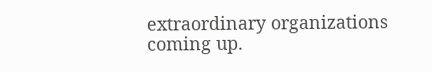extraordinary organizations coming up.